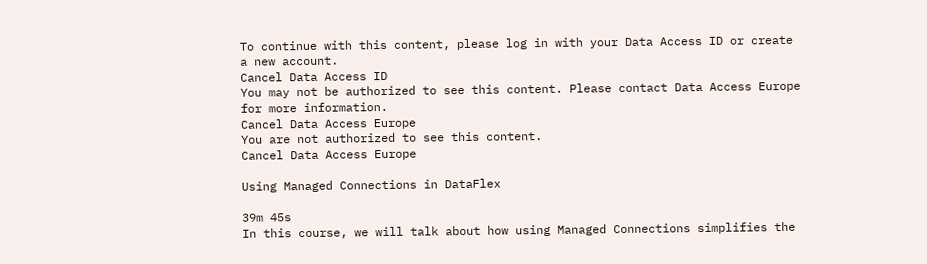To continue with this content, please log in with your Data Access ID or create a new account.
Cancel Data Access ID
You may not be authorized to see this content. Please contact Data Access Europe for more information.
Cancel Data Access Europe
You are not authorized to see this content.
Cancel Data Access Europe

Using Managed Connections in DataFlex

39m 45s
In this course, we will talk about how using Managed Connections simplifies the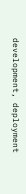development, deployment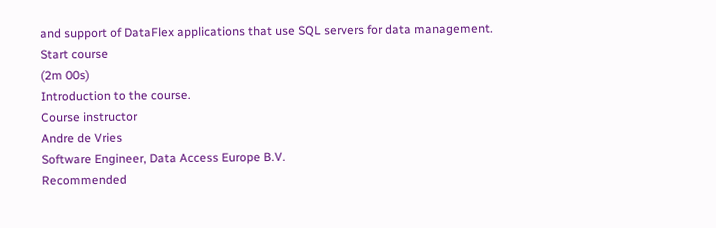and support of DataFlex applications that use SQL servers for data management.
Start course
(2m 00s)
Introduction to the course.
Course instructor
Andre de Vries
Software Engineer, Data Access Europe B.V.
Recommended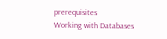prerequisites
Working with Databases